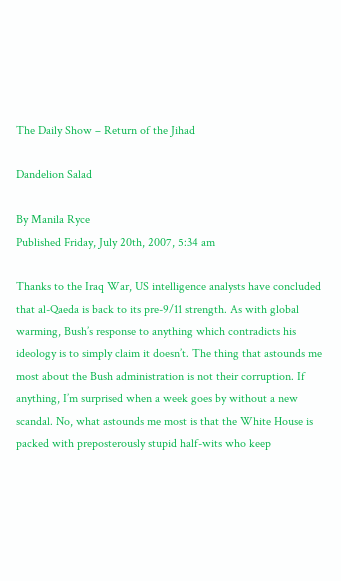The Daily Show – Return of the Jihad

Dandelion Salad

By Manila Ryce
Published Friday, July 20th, 2007, 5:34 am

Thanks to the Iraq War, US intelligence analysts have concluded that al-Qaeda is back to its pre-9/11 strength. As with global warming, Bush’s response to anything which contradicts his ideology is to simply claim it doesn’t. The thing that astounds me most about the Bush administration is not their corruption. If anything, I’m surprised when a week goes by without a new scandal. No, what astounds me most is that the White House is packed with preposterously stupid half-wits who keep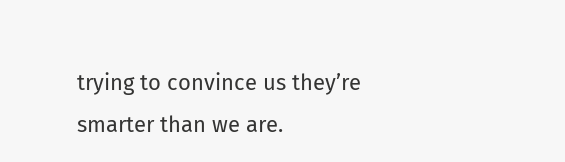trying to convince us they’re smarter than we are.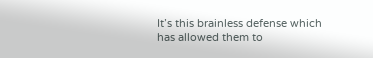It’s this brainless defense which has allowed them to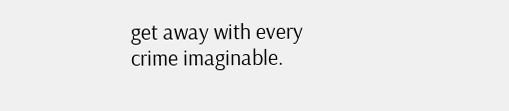get away with every crime imaginable.